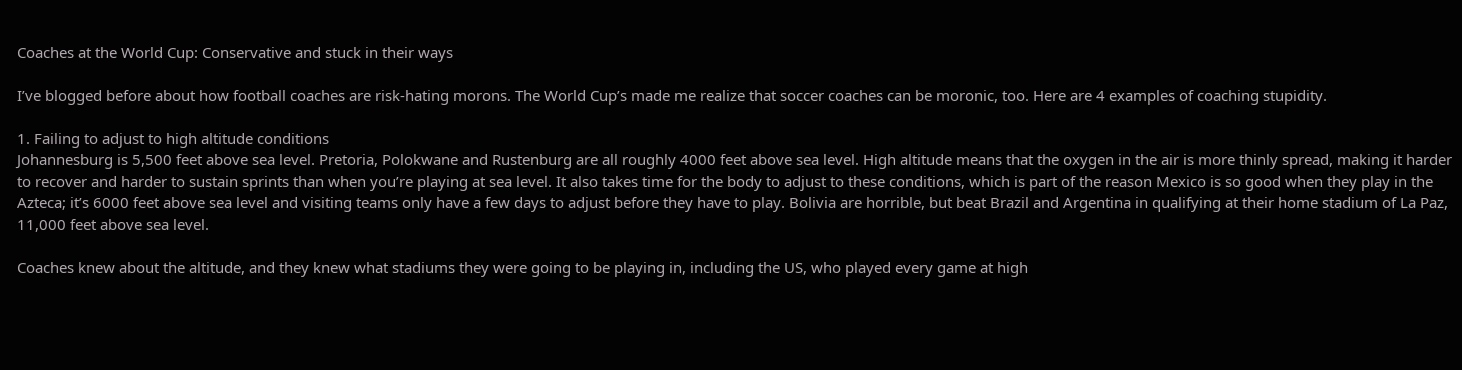Coaches at the World Cup: Conservative and stuck in their ways

I’ve blogged before about how football coaches are risk-hating morons. The World Cup’s made me realize that soccer coaches can be moronic, too. Here are 4 examples of coaching stupidity.

1. Failing to adjust to high altitude conditions
Johannesburg is 5,500 feet above sea level. Pretoria, Polokwane and Rustenburg are all roughly 4000 feet above sea level. High altitude means that the oxygen in the air is more thinly spread, making it harder to recover and harder to sustain sprints than when you’re playing at sea level. It also takes time for the body to adjust to these conditions, which is part of the reason Mexico is so good when they play in the Azteca; it’s 6000 feet above sea level and visiting teams only have a few days to adjust before they have to play. Bolivia are horrible, but beat Brazil and Argentina in qualifying at their home stadium of La Paz, 11,000 feet above sea level.

Coaches knew about the altitude, and they knew what stadiums they were going to be playing in, including the US, who played every game at high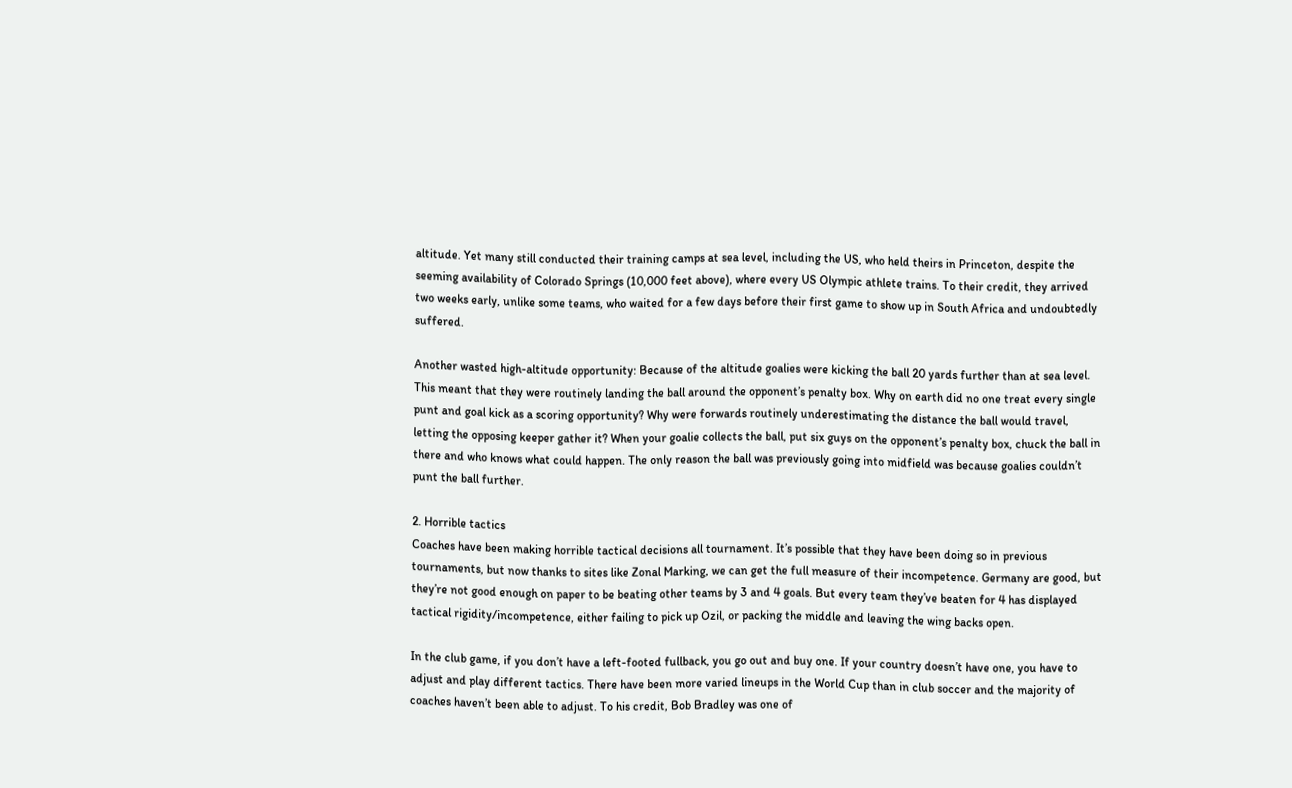altitude. Yet many still conducted their training camps at sea level, including the US, who held theirs in Princeton, despite the seeming availability of Colorado Springs (10,000 feet above), where every US Olympic athlete trains. To their credit, they arrived two weeks early, unlike some teams, who waited for a few days before their first game to show up in South Africa and undoubtedly suffered.

Another wasted high-altitude opportunity: Because of the altitude goalies were kicking the ball 20 yards further than at sea level. This meant that they were routinely landing the ball around the opponent’s penalty box. Why on earth did no one treat every single punt and goal kick as a scoring opportunity? Why were forwards routinely underestimating the distance the ball would travel, letting the opposing keeper gather it? When your goalie collects the ball, put six guys on the opponent’s penalty box, chuck the ball in there and who knows what could happen. The only reason the ball was previously going into midfield was because goalies couldn’t punt the ball further.

2. Horrible tactics
Coaches have been making horrible tactical decisions all tournament. It’s possible that they have been doing so in previous tournaments, but now thanks to sites like Zonal Marking, we can get the full measure of their incompetence. Germany are good, but they’re not good enough on paper to be beating other teams by 3 and 4 goals. But every team they’ve beaten for 4 has displayed tactical rigidity/incompetence, either failing to pick up Ozil, or packing the middle and leaving the wing backs open.

In the club game, if you don’t have a left-footed fullback, you go out and buy one. If your country doesn’t have one, you have to adjust and play different tactics. There have been more varied lineups in the World Cup than in club soccer and the majority of coaches haven’t been able to adjust. To his credit, Bob Bradley was one of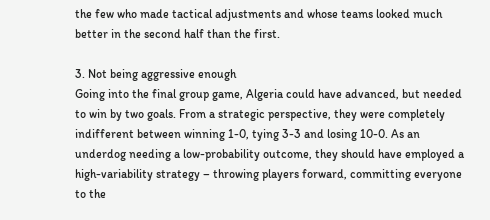the few who made tactical adjustments and whose teams looked much better in the second half than the first.

3. Not being aggressive enough
Going into the final group game, Algeria could have advanced, but needed to win by two goals. From a strategic perspective, they were completely indifferent between winning 1-0, tying 3-3 and losing 10-0. As an underdog needing a low-probability outcome, they should have employed a high-variability strategy – throwing players forward, committing everyone to the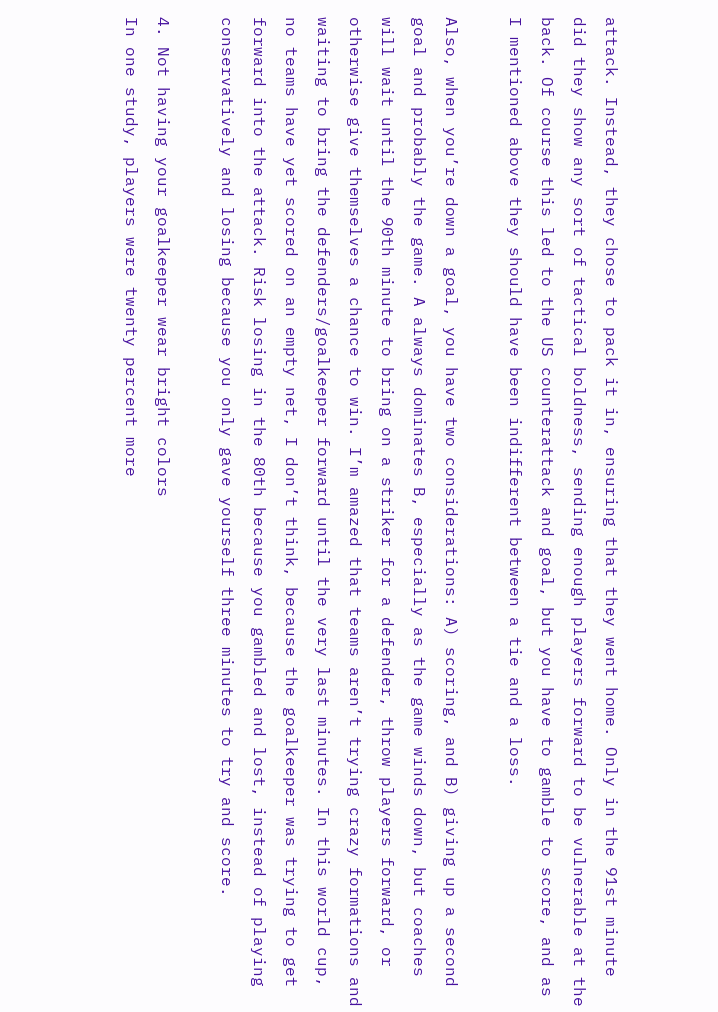attack. Instead, they chose to pack it in, ensuring that they went home. Only in the 91st minute did they show any sort of tactical boldness, sending enough players forward to be vulnerable at the back. Of course this led to the US counterattack and goal, but you have to gamble to score, and as I mentioned above they should have been indifferent between a tie and a loss.

Also, when you’re down a goal, you have two considerations: A) scoring, and B) giving up a second goal and probably the game. A always dominates B, especially as the game winds down, but coaches will wait until the 90th minute to bring on a striker for a defender, throw players forward, or otherwise give themselves a chance to win. I’m amazed that teams aren’t trying crazy formations and waiting to bring the defenders/goalkeeper forward until the very last minutes. In this world cup, no teams have yet scored on an empty net, I don’t think, because the goalkeeper was trying to get forward into the attack. Risk losing in the 80th because you gambled and lost, instead of playing conservatively and losing because you only gave yourself three minutes to try and score.

4. Not having your goalkeeper wear bright colors
In one study, players were twenty percent more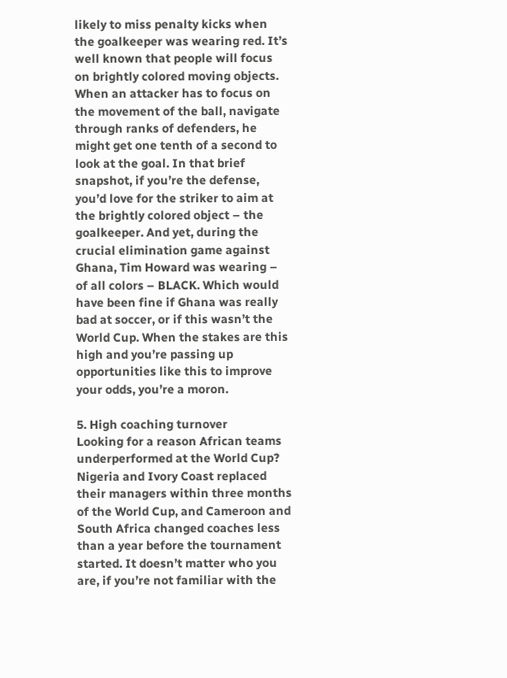likely to miss penalty kicks when the goalkeeper was wearing red. It’s well known that people will focus on brightly colored moving objects. When an attacker has to focus on the movement of the ball, navigate through ranks of defenders, he might get one tenth of a second to look at the goal. In that brief snapshot, if you’re the defense, you’d love for the striker to aim at the brightly colored object – the goalkeeper. And yet, during the crucial elimination game against Ghana, Tim Howard was wearing – of all colors – BLACK. Which would have been fine if Ghana was really bad at soccer, or if this wasn’t the World Cup. When the stakes are this high and you’re passing up opportunities like this to improve your odds, you’re a moron.

5. High coaching turnover
Looking for a reason African teams underperformed at the World Cup? Nigeria and Ivory Coast replaced their managers within three months of the World Cup, and Cameroon and South Africa changed coaches less than a year before the tournament started. It doesn’t matter who you are, if you’re not familiar with the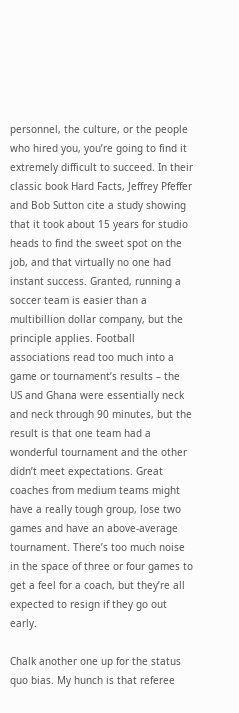personnel, the culture, or the people who hired you, you’re going to find it extremely difficult to succeed. In their classic book Hard Facts, Jeffrey Pfeffer and Bob Sutton cite a study showing that it took about 15 years for studio heads to find the sweet spot on the job, and that virtually no one had instant success. Granted, running a soccer team is easier than a multibillion dollar company, but the principle applies. Football associations read too much into a game or tournament’s results – the US and Ghana were essentially neck and neck through 90 minutes, but the result is that one team had a wonderful tournament and the other didn’t meet expectations. Great coaches from medium teams might have a really tough group, lose two games and have an above-average tournament. There’s too much noise in the space of three or four games to get a feel for a coach, but they’re all expected to resign if they go out early.

Chalk another one up for the status quo bias. My hunch is that referee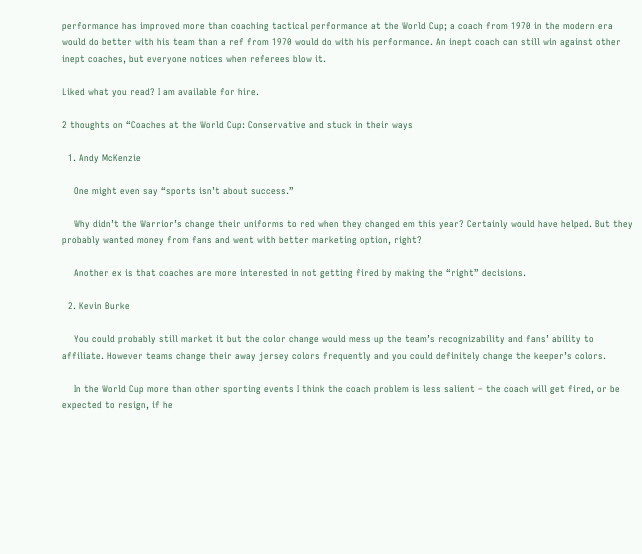performance has improved more than coaching tactical performance at the World Cup; a coach from 1970 in the modern era would do better with his team than a ref from 1970 would do with his performance. An inept coach can still win against other inept coaches, but everyone notices when referees blow it.

Liked what you read? I am available for hire.

2 thoughts on “Coaches at the World Cup: Conservative and stuck in their ways

  1. Andy McKenzie

    One might even say “sports isn’t about success.”

    Why didn’t the Warrior’s change their uniforms to red when they changed em this year? Certainly would have helped. But they probably wanted money from fans and went with better marketing option, right?

    Another ex is that coaches are more interested in not getting fired by making the “right” decisions.

  2. Kevin Burke

    You could probably still market it but the color change would mess up the team’s recognizability and fans’ ability to affiliate. However teams change their away jersey colors frequently and you could definitely change the keeper’s colors.

    In the World Cup more than other sporting events I think the coach problem is less salient – the coach will get fired, or be expected to resign, if he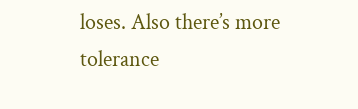loses. Also there’s more tolerance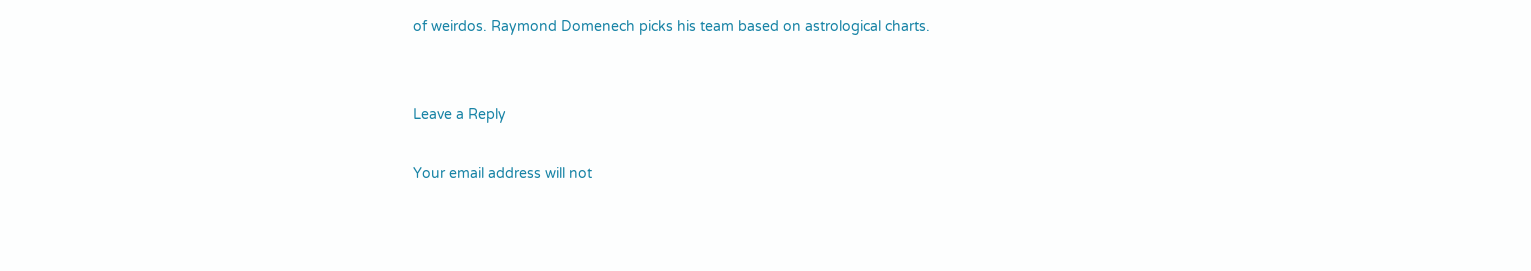of weirdos. Raymond Domenech picks his team based on astrological charts.


Leave a Reply

Your email address will not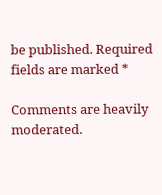be published. Required fields are marked *

Comments are heavily moderated.